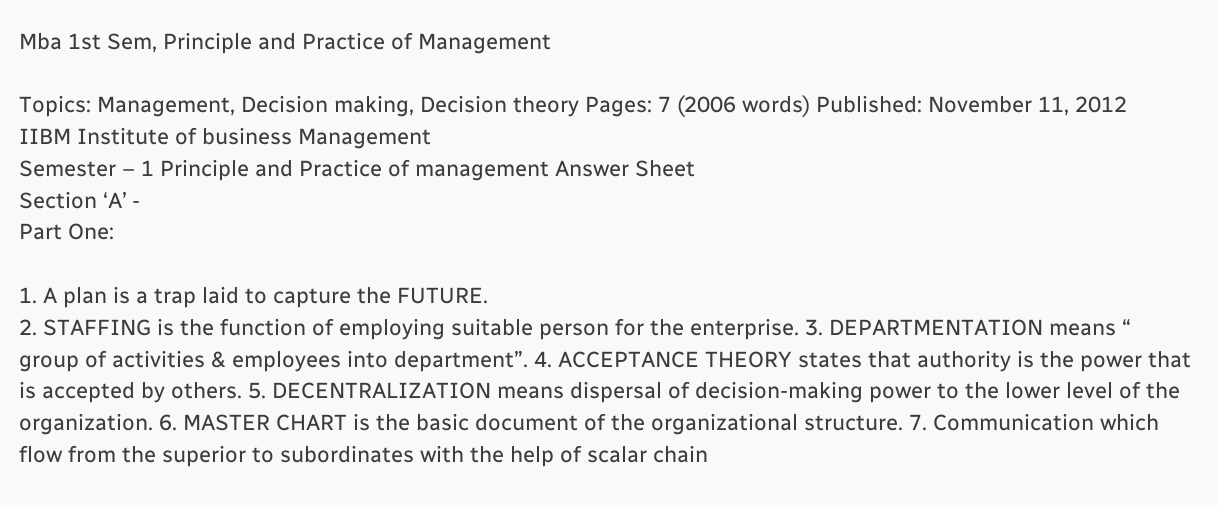Mba 1st Sem, Principle and Practice of Management

Topics: Management, Decision making, Decision theory Pages: 7 (2006 words) Published: November 11, 2012
IIBM Institute of business Management
Semester – 1 Principle and Practice of management Answer Sheet
Section ‘A’ -
Part One:

1. A plan is a trap laid to capture the FUTURE.
2. STAFFING is the function of employing suitable person for the enterprise. 3. DEPARTMENTATION means “ group of activities & employees into department”. 4. ACCEPTANCE THEORY states that authority is the power that is accepted by others. 5. DECENTRALIZATION means dispersal of decision-making power to the lower level of the organization. 6. MASTER CHART is the basic document of the organizational structure. 7. Communication which flow from the superior to subordinates with the help of scalar chain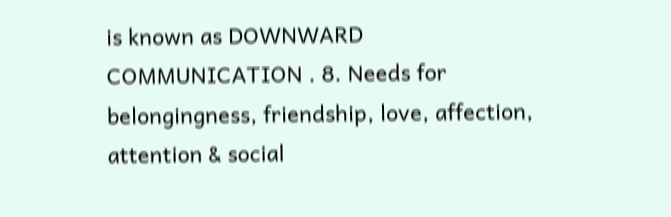is known as DOWNWARD COMMUNICATION . 8. Needs for belongingness, friendship, love, affection, attention & social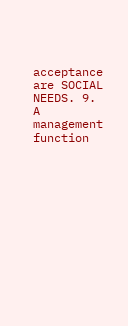acceptance are SOCIAL NEEDS. 9. A management function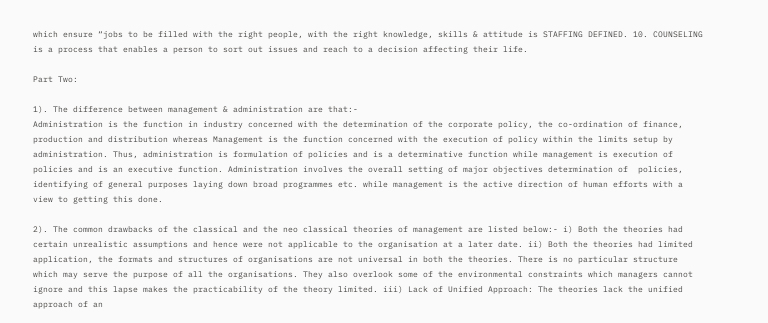which ensure “jobs to be filled with the right people, with the right knowledge, skills & attitude is STAFFING DEFINED. 10. COUNSELING is a process that enables a person to sort out issues and reach to a decision affecting their life.

Part Two:

1). The difference between management & administration are that:-
Administration is the function in industry concerned with the determination of the corporate policy, the co-ordination of finance, production and distribution whereas Management is the function concerned with the execution of policy within the limits setup by administration. Thus, administration is formulation of policies and is a determinative function while management is execution of policies and is an executive function. Administration involves the overall setting of major objectives determination of  policies, identifying of general purposes laying down broad programmes etc. while management is the active direction of human efforts with a view to getting this done.

2). The common drawbacks of the classical and the neo classical theories of management are listed below:- i) Both the theories had certain unrealistic assumptions and hence were not applicable to the organisation at a later date. ii) Both the theories had limited application, the formats and structures of organisations are not universal in both the theories. There is no particular structure which may serve the purpose of all the organisations. They also overlook some of the environmental constraints which managers cannot ignore and this lapse makes the practicability of the theory limited. iii) Lack of Unified Approach: The theories lack the unified approach of an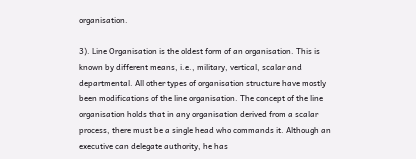organisation.

3). Line Organisation is the oldest form of an organisation. This is known by different means, i.e., military, vertical, scalar and departmental. All other types of organisation structure have mostly been modifications of the line organisation. The concept of the line organisation holds that in any organisation derived from a scalar process, there must be a single head who commands it. Although an executive can delegate authority, he has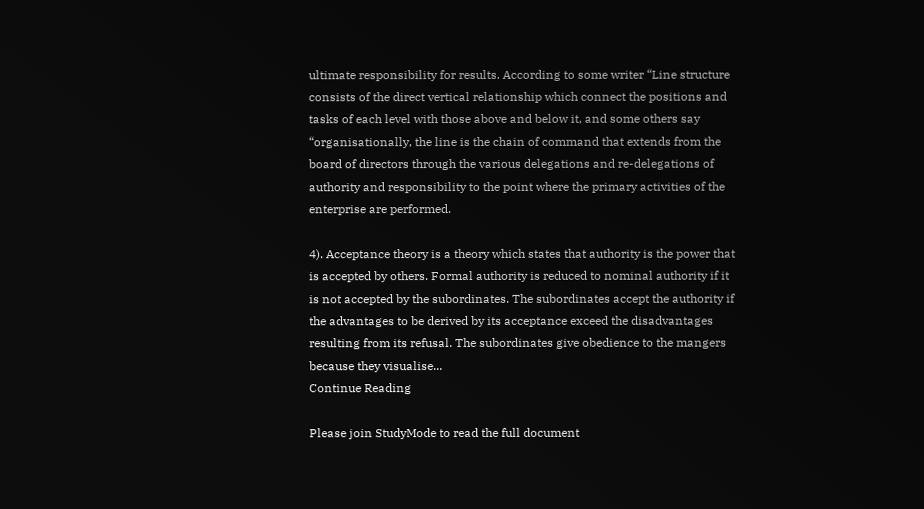ultimate responsibility for results. According to some writer “Line structure consists of the direct vertical relationship which connect the positions and tasks of each level with those above and below it, and some others say “organisationally, the line is the chain of command that extends from the board of directors through the various delegations and re-delegations of authority and responsibility to the point where the primary activities of the enterprise are performed.

4). Acceptance theory is a theory which states that authority is the power that is accepted by others. Formal authority is reduced to nominal authority if it is not accepted by the subordinates. The subordinates accept the authority if the advantages to be derived by its acceptance exceed the disadvantages resulting from its refusal. The subordinates give obedience to the mangers because they visualise...
Continue Reading

Please join StudyMode to read the full document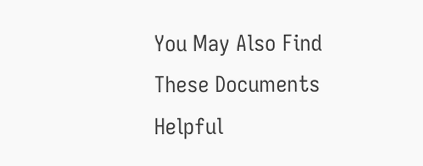You May Also Find These Documents Helpful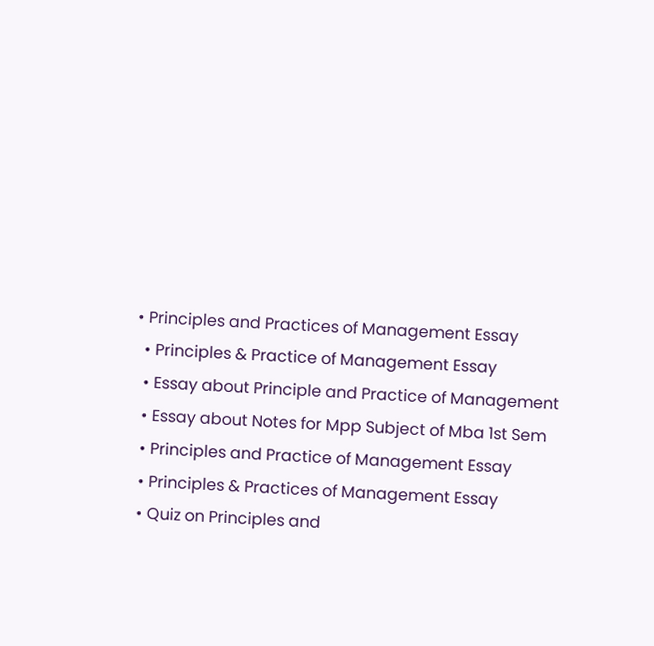• Principles and Practices of Management Essay
  • Principles & Practice of Management Essay
  • Essay about Principle and Practice of Management
  • Essay about Notes for Mpp Subject of Mba 1st Sem
  • Principles and Practice of Management Essay
  • Principles & Practices of Management Essay
  • Quiz on Principles and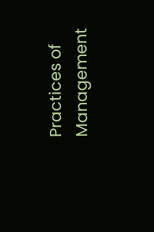Practices of Management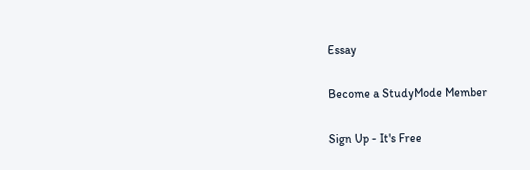Essay

Become a StudyMode Member

Sign Up - It's Free